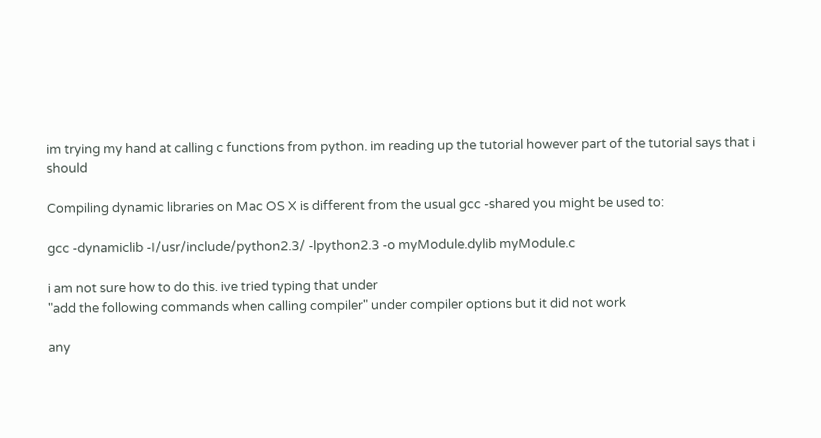im trying my hand at calling c functions from python. im reading up the tutorial however part of the tutorial says that i should

Compiling dynamic libraries on Mac OS X is different from the usual gcc -shared you might be used to:

gcc -dynamiclib -I/usr/include/python2.3/ -lpython2.3 -o myModule.dylib myModule.c

i am not sure how to do this. ive tried typing that under
"add the following commands when calling compiler" under compiler options but it did not work

any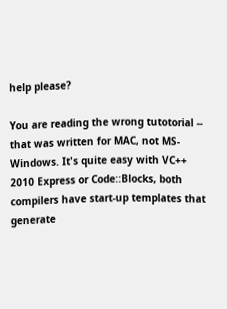help please?

You are reading the wrong tutotorial -- that was written for MAC, not MS-Windows. It's quite easy with VC++ 2010 Express or Code::Blocks, both compilers have start-up templates that generate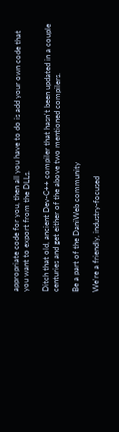appropriate code for you, then all you have to do is add your own code that you want to export from the DLLs.

Ditch that old, ancient Dev-C++ compiler that hasn't been updated in a couple centuries and get either of the above two mentioned compilers.

Be a part of the DaniWeb community

We're a friendly, industry-focused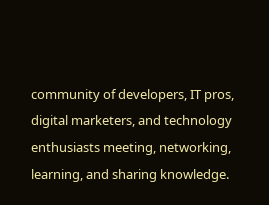community of developers, IT pros, digital marketers, and technology enthusiasts meeting, networking, learning, and sharing knowledge.